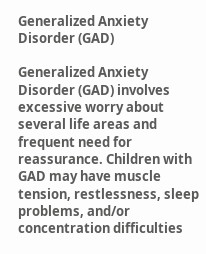Generalized Anxiety Disorder (GAD)

Generalized Anxiety Disorder (GAD) involves excessive worry about several life areas and frequent need for reassurance. Children with GAD may have muscle tension, restlessness, sleep problems, and/or concentration difficulties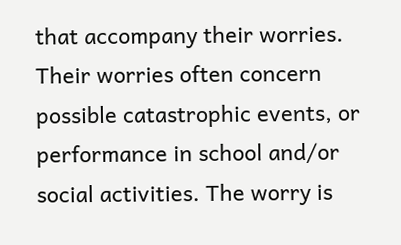that accompany their worries. Their worries often concern possible catastrophic events, or performance in school and/or social activities. The worry is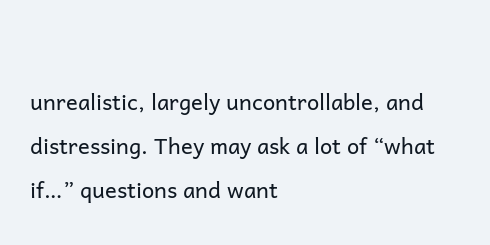unrealistic, largely uncontrollable, and distressing. They may ask a lot of “what if…” questions and want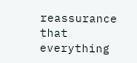reassurance that everything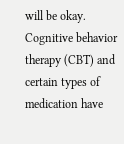will be okay. Cognitive behavior therapy (CBT) and certain types of medication have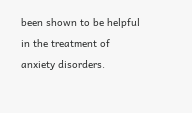been shown to be helpful in the treatment of anxiety disorders.